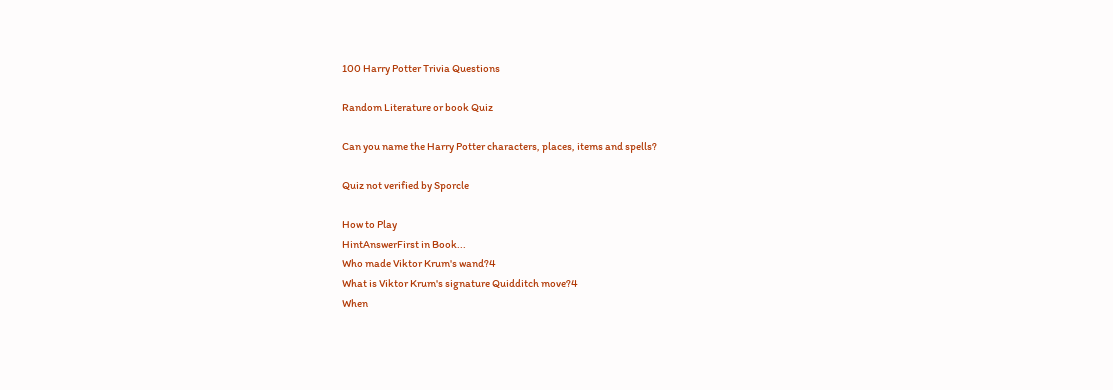100 Harry Potter Trivia Questions

Random Literature or book Quiz

Can you name the Harry Potter characters, places, items and spells?

Quiz not verified by Sporcle

How to Play
HintAnswerFirst in Book...
Who made Viktor Krum's wand?4
What is Viktor Krum's signature Quidditch move?4
When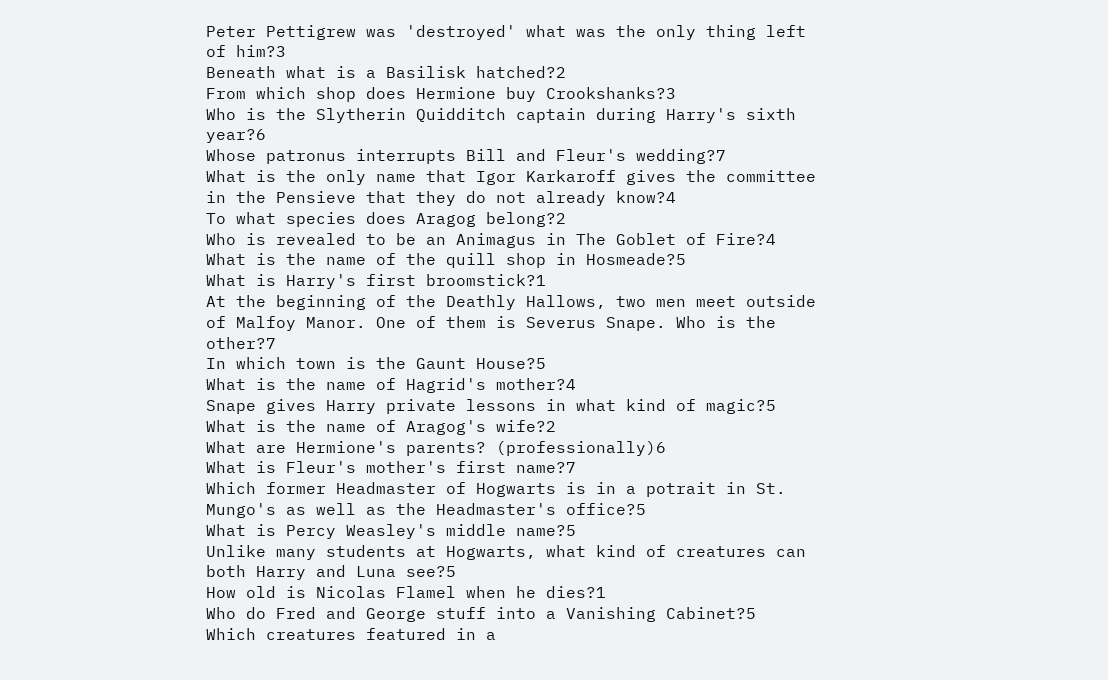Peter Pettigrew was 'destroyed' what was the only thing left of him?3
Beneath what is a Basilisk hatched?2
From which shop does Hermione buy Crookshanks?3
Who is the Slytherin Quidditch captain during Harry's sixth year?6
Whose patronus interrupts Bill and Fleur's wedding?7
What is the only name that Igor Karkaroff gives the committee in the Pensieve that they do not already know?4
To what species does Aragog belong?2
Who is revealed to be an Animagus in The Goblet of Fire?4
What is the name of the quill shop in Hosmeade?5
What is Harry's first broomstick?1
At the beginning of the Deathly Hallows, two men meet outside of Malfoy Manor. One of them is Severus Snape. Who is the other?7
In which town is the Gaunt House?5
What is the name of Hagrid's mother?4
Snape gives Harry private lessons in what kind of magic?5
What is the name of Aragog's wife?2
What are Hermione's parents? (professionally)6
What is Fleur's mother's first name?7
Which former Headmaster of Hogwarts is in a potrait in St. Mungo's as well as the Headmaster's office?5
What is Percy Weasley's middle name?5
Unlike many students at Hogwarts, what kind of creatures can both Harry and Luna see?5
How old is Nicolas Flamel when he dies?1
Who do Fred and George stuff into a Vanishing Cabinet?5
Which creatures featured in a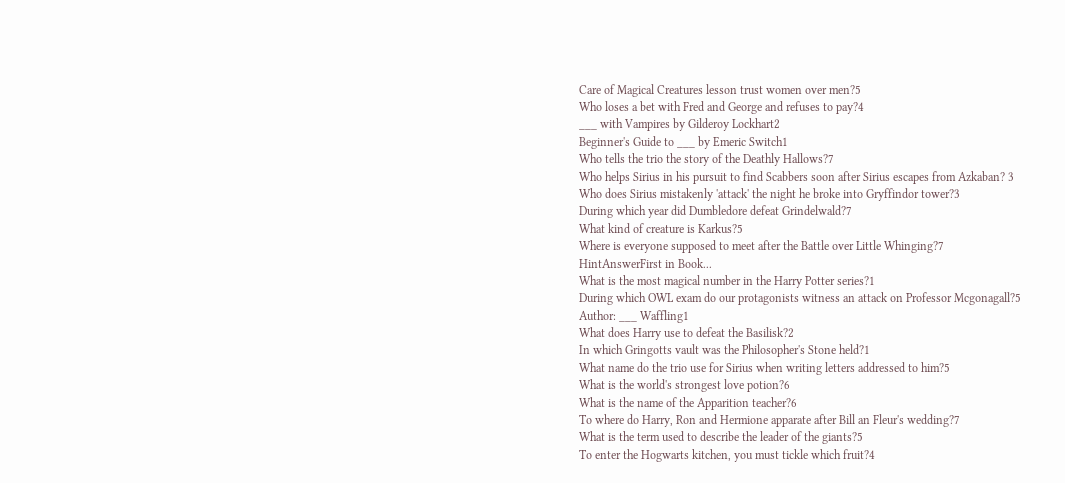Care of Magical Creatures lesson trust women over men?5
Who loses a bet with Fred and George and refuses to pay?4
___ with Vampires by Gilderoy Lockhart2
Beginner's Guide to ___ by Emeric Switch1
Who tells the trio the story of the Deathly Hallows?7
Who helps Sirius in his pursuit to find Scabbers soon after Sirius escapes from Azkaban? 3
Who does Sirius mistakenly 'attack' the night he broke into Gryffindor tower?3
During which year did Dumbledore defeat Grindelwald?7
What kind of creature is Karkus?5
Where is everyone supposed to meet after the Battle over Little Whinging?7
HintAnswerFirst in Book...
What is the most magical number in the Harry Potter series?1
During which OWL exam do our protagonists witness an attack on Professor Mcgonagall?5
Author: ___ Waffling1
What does Harry use to defeat the Basilisk?2
In which Gringotts vault was the Philosopher's Stone held?1
What name do the trio use for Sirius when writing letters addressed to him?5
What is the world's strongest love potion?6
What is the name of the Apparition teacher?6
To where do Harry, Ron and Hermione apparate after Bill an Fleur's wedding?7
What is the term used to describe the leader of the giants?5
To enter the Hogwarts kitchen, you must tickle which fruit?4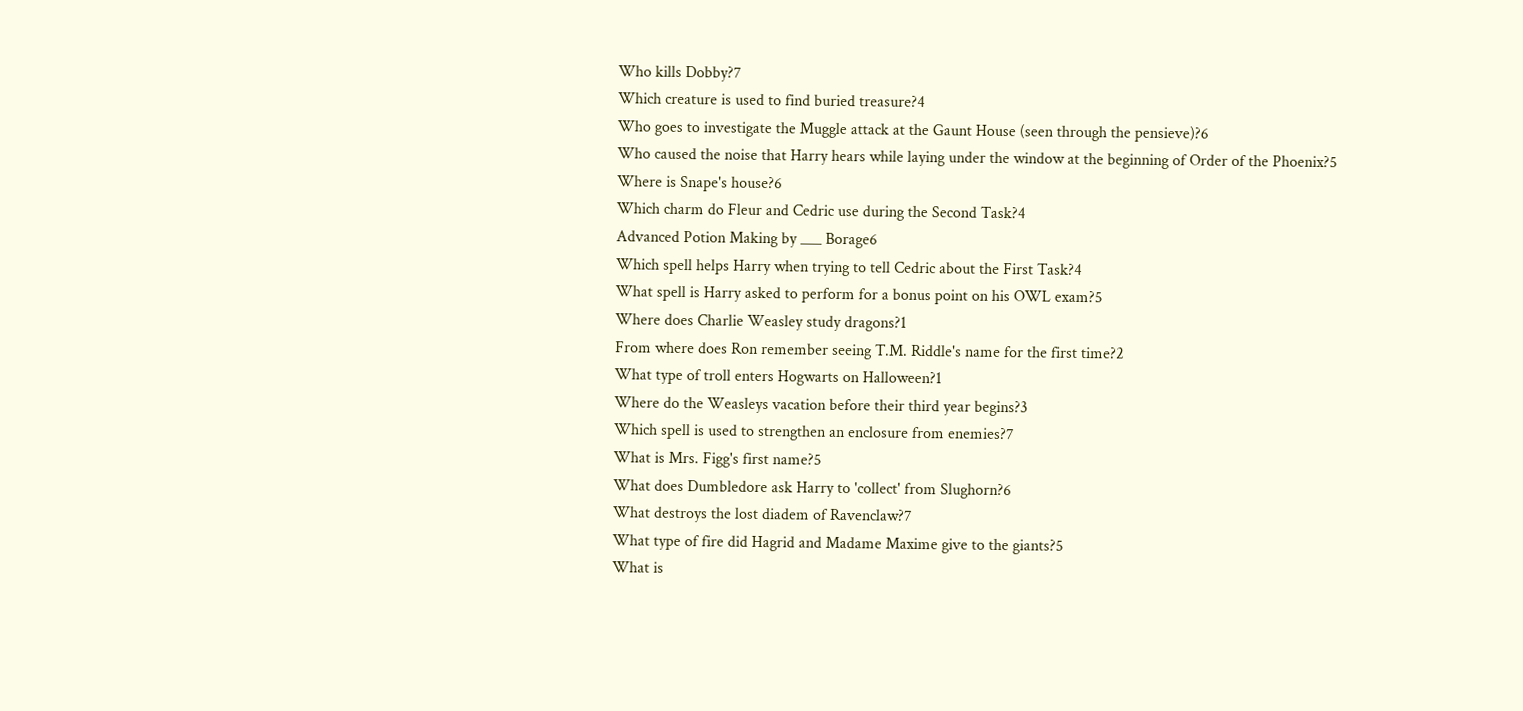Who kills Dobby?7
Which creature is used to find buried treasure?4
Who goes to investigate the Muggle attack at the Gaunt House (seen through the pensieve)?6
Who caused the noise that Harry hears while laying under the window at the beginning of Order of the Phoenix?5
Where is Snape's house?6
Which charm do Fleur and Cedric use during the Second Task?4
Advanced Potion Making by ___ Borage6
Which spell helps Harry when trying to tell Cedric about the First Task?4
What spell is Harry asked to perform for a bonus point on his OWL exam?5
Where does Charlie Weasley study dragons?1
From where does Ron remember seeing T.M. Riddle's name for the first time?2
What type of troll enters Hogwarts on Halloween?1
Where do the Weasleys vacation before their third year begins?3
Which spell is used to strengthen an enclosure from enemies?7
What is Mrs. Figg's first name?5
What does Dumbledore ask Harry to 'collect' from Slughorn?6
What destroys the lost diadem of Ravenclaw?7
What type of fire did Hagrid and Madame Maxime give to the giants?5
What is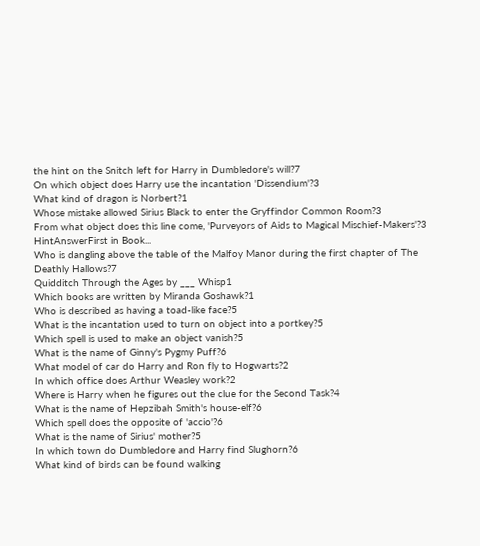the hint on the Snitch left for Harry in Dumbledore's will?7
On which object does Harry use the incantation 'Dissendium'?3
What kind of dragon is Norbert?1
Whose mistake allowed Sirius Black to enter the Gryffindor Common Room?3
From what object does this line come, 'Purveyors of Aids to Magical Mischief-Makers'?3
HintAnswerFirst in Book...
Who is dangling above the table of the Malfoy Manor during the first chapter of The Deathly Hallows?7
Quidditch Through the Ages by ___ Whisp1
Which books are written by Miranda Goshawk?1
Who is described as having a toad-like face?5
What is the incantation used to turn on object into a portkey?5
Which spell is used to make an object vanish?5
What is the name of Ginny's Pygmy Puff?6
What model of car do Harry and Ron fly to Hogwarts?2
In which office does Arthur Weasley work?2
Where is Harry when he figures out the clue for the Second Task?4
What is the name of Hepzibah Smith's house-elf?6
Which spell does the opposite of 'accio'?6
What is the name of Sirius' mother?5
In which town do Dumbledore and Harry find Slughorn?6
What kind of birds can be found walking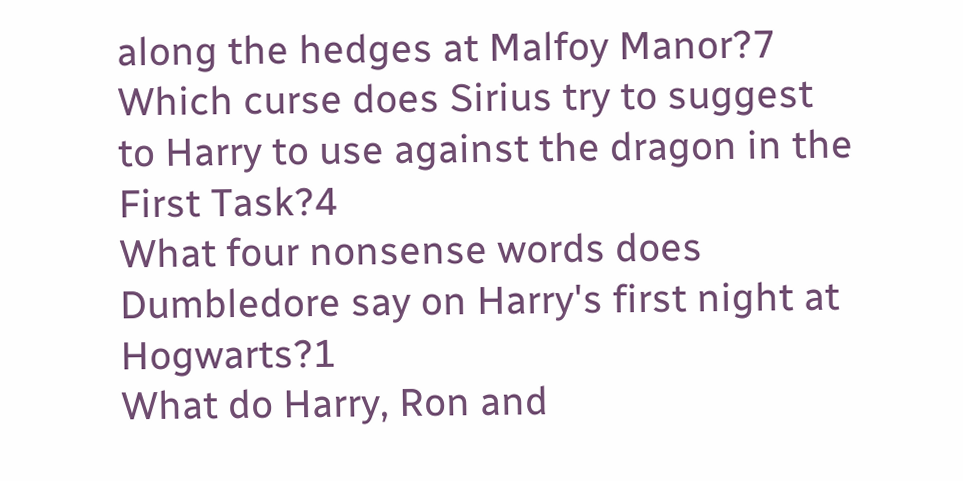along the hedges at Malfoy Manor?7
Which curse does Sirius try to suggest to Harry to use against the dragon in the First Task?4
What four nonsense words does Dumbledore say on Harry's first night at Hogwarts?1
What do Harry, Ron and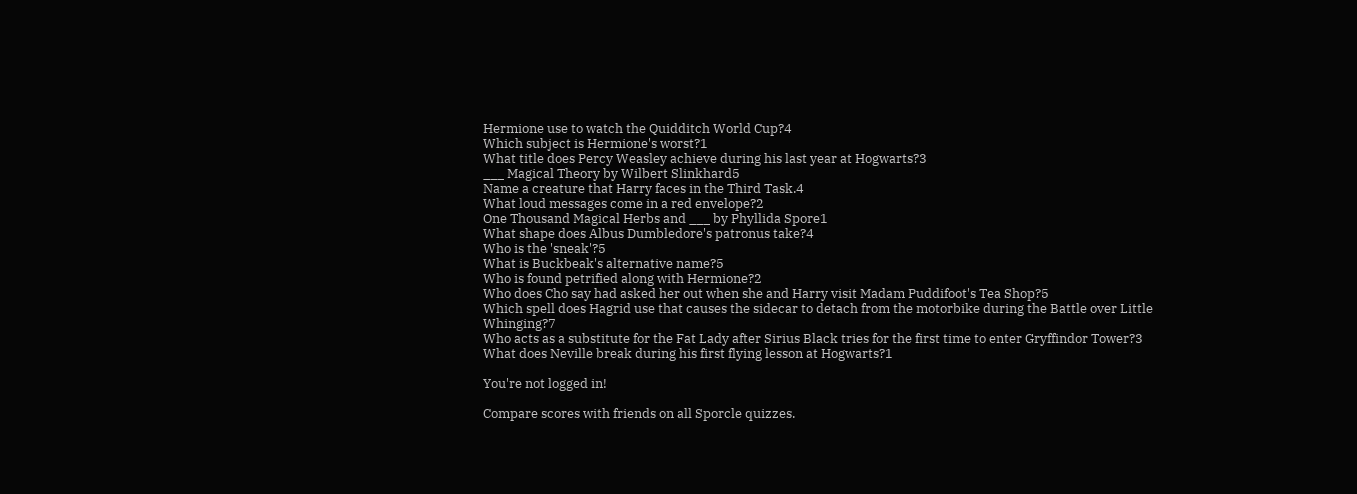Hermione use to watch the Quidditch World Cup?4
Which subject is Hermione's worst?1
What title does Percy Weasley achieve during his last year at Hogwarts?3
___ Magical Theory by Wilbert Slinkhard5
Name a creature that Harry faces in the Third Task.4
What loud messages come in a red envelope?2
One Thousand Magical Herbs and ___ by Phyllida Spore1
What shape does Albus Dumbledore's patronus take?4
Who is the 'sneak'?5
What is Buckbeak's alternative name?5
Who is found petrified along with Hermione?2
Who does Cho say had asked her out when she and Harry visit Madam Puddifoot's Tea Shop?5
Which spell does Hagrid use that causes the sidecar to detach from the motorbike during the Battle over Little Whinging?7
Who acts as a substitute for the Fat Lady after Sirius Black tries for the first time to enter Gryffindor Tower?3
What does Neville break during his first flying lesson at Hogwarts?1

You're not logged in!

Compare scores with friends on all Sporcle quizzes.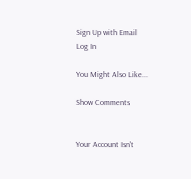Sign Up with Email
Log In

You Might Also Like...

Show Comments


Your Account Isn't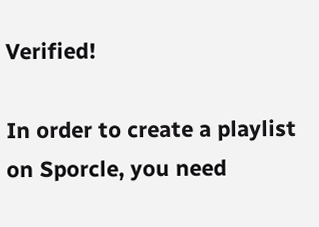Verified!

In order to create a playlist on Sporcle, you need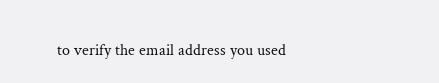to verify the email address you used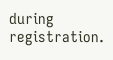during registration.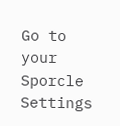Go to your Sporcle Settings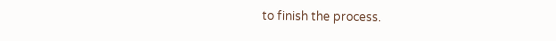to finish the process.